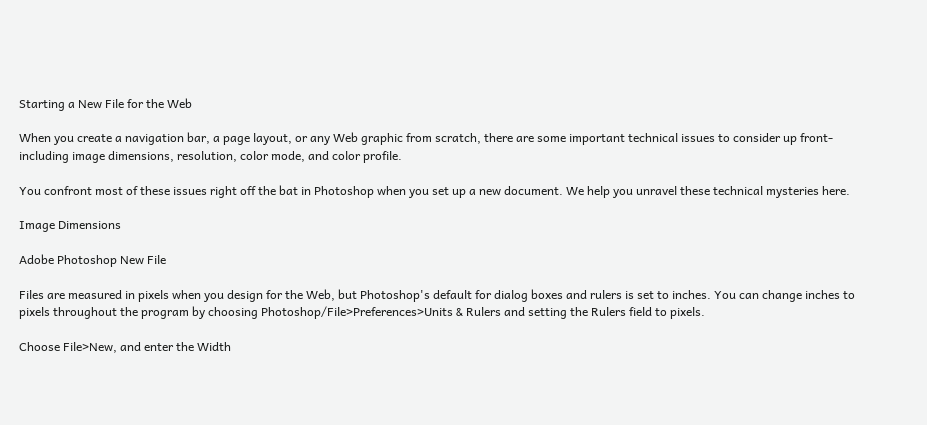Starting a New File for the Web

When you create a navigation bar, a page layout, or any Web graphic from scratch, there are some important technical issues to consider up front-including image dimensions, resolution, color mode, and color profile.

You confront most of these issues right off the bat in Photoshop when you set up a new document. We help you unravel these technical mysteries here.

Image Dimensions

Adobe Photoshop New File

Files are measured in pixels when you design for the Web, but Photoshop's default for dialog boxes and rulers is set to inches. You can change inches to pixels throughout the program by choosing Photoshop/File>Preferences>Units & Rulers and setting the Rulers field to pixels.

Choose File>New, and enter the Width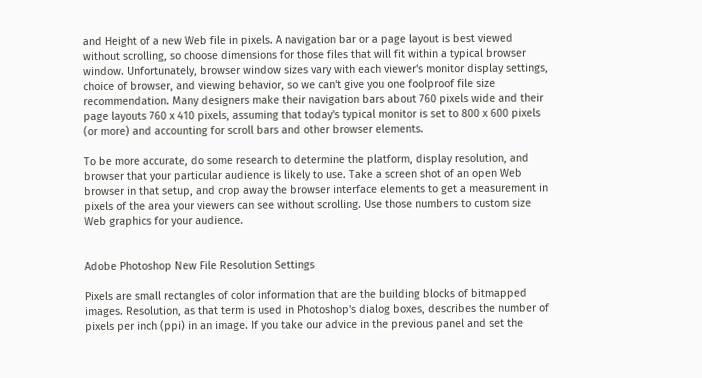and Height of a new Web file in pixels. A navigation bar or a page layout is best viewed without scrolling, so choose dimensions for those files that will fit within a typical browser window. Unfortunately, browser window sizes vary with each viewer's monitor display settings, choice of browser, and viewing behavior, so we can't give you one foolproof file size recommendation. Many designers make their navigation bars about 760 pixels wide and their page layouts 760 x 410 pixels, assuming that today's typical monitor is set to 800 x 600 pixels (or more) and accounting for scroll bars and other browser elements.

To be more accurate, do some research to determine the platform, display resolution, and browser that your particular audience is likely to use. Take a screen shot of an open Web browser in that setup, and crop away the browser interface elements to get a measurement in pixels of the area your viewers can see without scrolling. Use those numbers to custom size Web graphics for your audience.


Adobe Photoshop New File Resolution Settings

Pixels are small rectangles of color information that are the building blocks of bitmapped images. Resolution, as that term is used in Photoshop's dialog boxes, describes the number of pixels per inch (ppi) in an image. If you take our advice in the previous panel and set the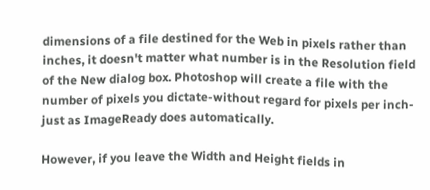dimensions of a file destined for the Web in pixels rather than inches, it doesn't matter what number is in the Resolution field of the New dialog box. Photoshop will create a file with the number of pixels you dictate-without regard for pixels per inch-just as ImageReady does automatically.

However, if you leave the Width and Height fields in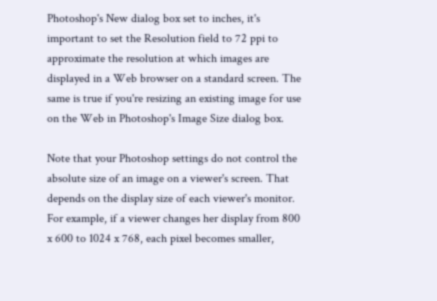Photoshop's New dialog box set to inches, it's important to set the Resolution field to 72 ppi to approximate the resolution at which images are displayed in a Web browser on a standard screen. The same is true if you're resizing an existing image for use on the Web in Photoshop's Image Size dialog box.

Note that your Photoshop settings do not control the absolute size of an image on a viewer's screen. That depends on the display size of each viewer's monitor. For example, if a viewer changes her display from 800 x 600 to 1024 x 768, each pixel becomes smaller,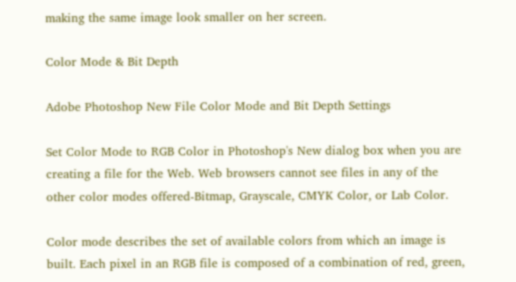making the same image look smaller on her screen.

Color Mode & Bit Depth

Adobe Photoshop New File Color Mode and Bit Depth Settings

Set Color Mode to RGB Color in Photoshop's New dialog box when you are creating a file for the Web. Web browsers cannot see files in any of the other color modes offered-Bitmap, Grayscale, CMYK Color, or Lab Color.

Color mode describes the set of available colors from which an image is built. Each pixel in an RGB file is composed of a combination of red, green,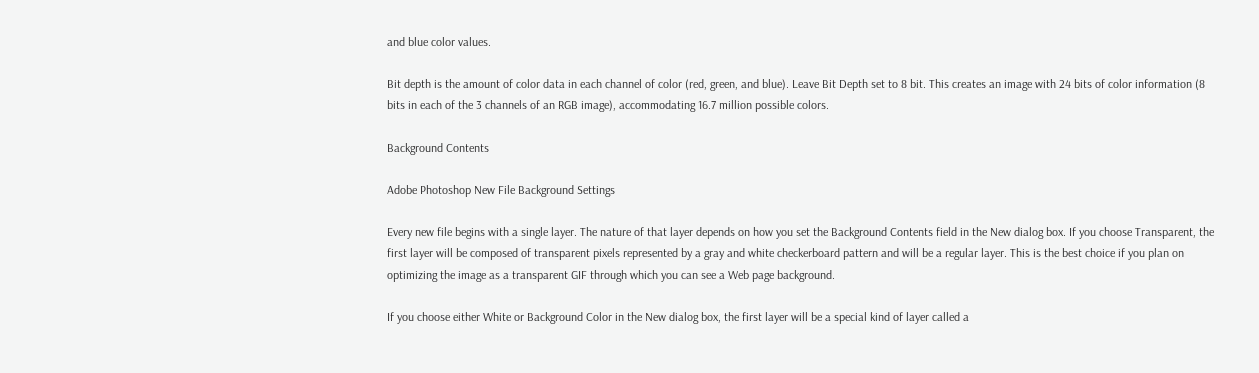and blue color values.

Bit depth is the amount of color data in each channel of color (red, green, and blue). Leave Bit Depth set to 8 bit. This creates an image with 24 bits of color information (8 bits in each of the 3 channels of an RGB image), accommodating 16.7 million possible colors.

Background Contents

Adobe Photoshop New File Background Settings

Every new file begins with a single layer. The nature of that layer depends on how you set the Background Contents field in the New dialog box. If you choose Transparent, the first layer will be composed of transparent pixels represented by a gray and white checkerboard pattern and will be a regular layer. This is the best choice if you plan on optimizing the image as a transparent GIF through which you can see a Web page background.

If you choose either White or Background Color in the New dialog box, the first layer will be a special kind of layer called a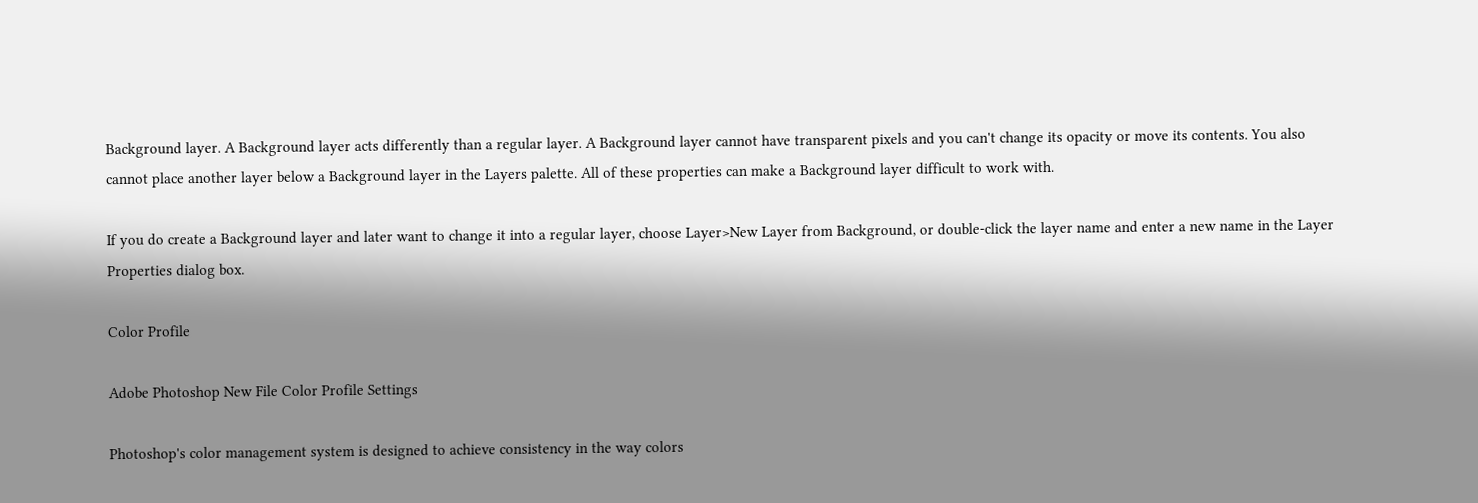Background layer. A Background layer acts differently than a regular layer. A Background layer cannot have transparent pixels and you can't change its opacity or move its contents. You also cannot place another layer below a Background layer in the Layers palette. All of these properties can make a Background layer difficult to work with.

If you do create a Background layer and later want to change it into a regular layer, choose Layer>New Layer from Background, or double-click the layer name and enter a new name in the Layer Properties dialog box.

Color Profile

Adobe Photoshop New File Color Profile Settings

Photoshop's color management system is designed to achieve consistency in the way colors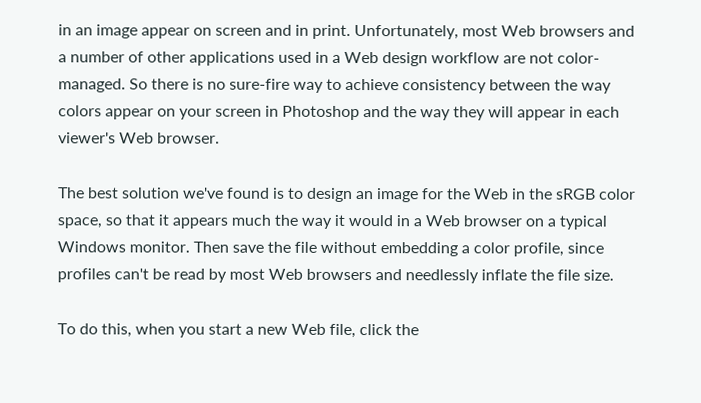in an image appear on screen and in print. Unfortunately, most Web browsers and a number of other applications used in a Web design workflow are not color-managed. So there is no sure-fire way to achieve consistency between the way colors appear on your screen in Photoshop and the way they will appear in each viewer's Web browser.

The best solution we've found is to design an image for the Web in the sRGB color space, so that it appears much the way it would in a Web browser on a typical Windows monitor. Then save the file without embedding a color profile, since profiles can't be read by most Web browsers and needlessly inflate the file size.

To do this, when you start a new Web file, click the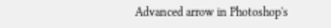Advanced arrow in Photoshop's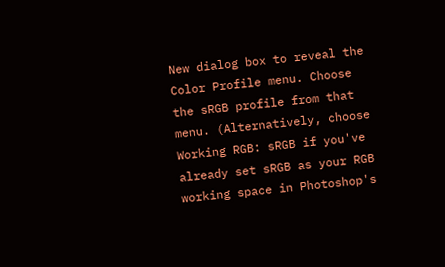New dialog box to reveal the Color Profile menu. Choose the sRGB profile from that menu. (Alternatively, choose Working RGB: sRGB if you've already set sRGB as your RGB working space in Photoshop's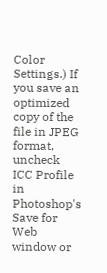Color Settings.) If you save an optimized copy of the file in JPEG format, uncheck ICC Profile in Photoshop's Save for Web window or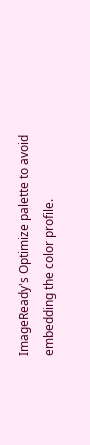ImageReady's Optimize palette to avoid embedding the color profile.